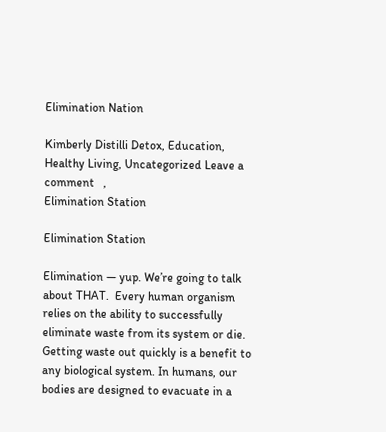Elimination Nation

Kimberly Distilli Detox, Education, Healthy Living, Uncategorized Leave a comment   ,
Elimination Station

Elimination Station

Elimination — yup. We’re going to talk about THAT.  Every human organism relies on the ability to successfully eliminate waste from its system or die.  Getting waste out quickly is a benefit to any biological system. In humans, our bodies are designed to evacuate in a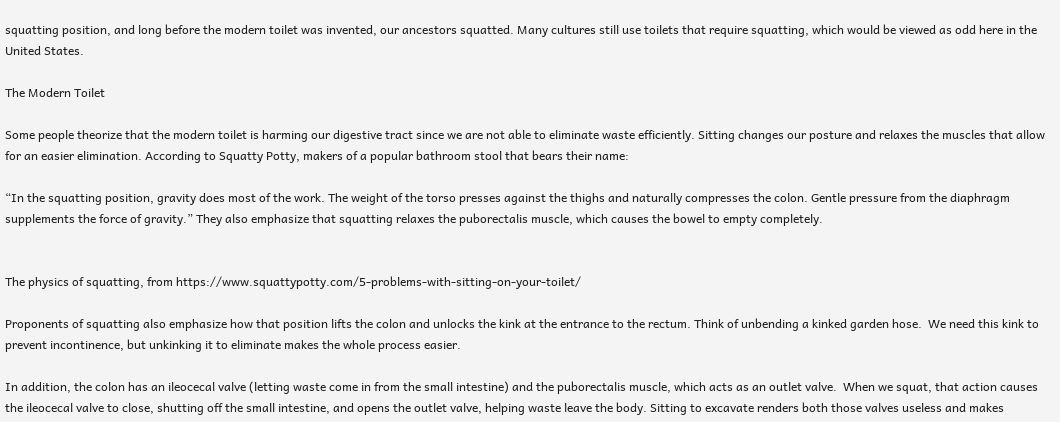squatting position, and long before the modern toilet was invented, our ancestors squatted. Many cultures still use toilets that require squatting, which would be viewed as odd here in the United States.

The Modern Toilet

Some people theorize that the modern toilet is harming our digestive tract since we are not able to eliminate waste efficiently. Sitting changes our posture and relaxes the muscles that allow for an easier elimination. According to Squatty Potty, makers of a popular bathroom stool that bears their name:

“In the squatting position, gravity does most of the work. The weight of the torso presses against the thighs and naturally compresses the colon. Gentle pressure from the diaphragm supplements the force of gravity.” They also emphasize that squatting relaxes the puborectalis muscle, which causes the bowel to empty completely.


The physics of squatting, from https://www.squattypotty.com/5-problems-with-sitting-on-your-toilet/

Proponents of squatting also emphasize how that position lifts the colon and unlocks the kink at the entrance to the rectum. Think of unbending a kinked garden hose.  We need this kink to prevent incontinence, but unkinking it to eliminate makes the whole process easier.

In addition, the colon has an ileocecal valve (letting waste come in from the small intestine) and the puborectalis muscle, which acts as an outlet valve.  When we squat, that action causes the ileocecal valve to close, shutting off the small intestine, and opens the outlet valve, helping waste leave the body. Sitting to excavate renders both those valves useless and makes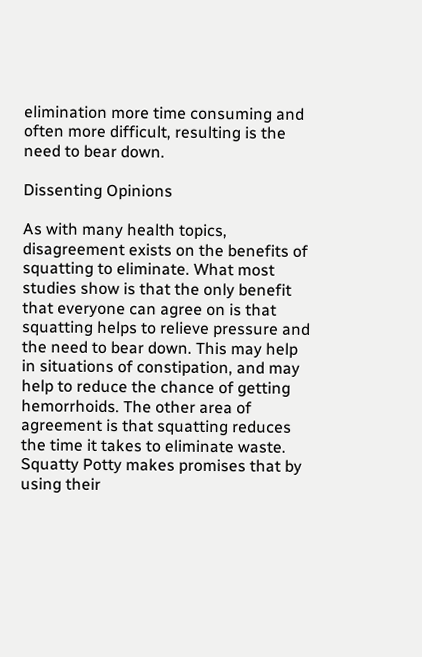elimination more time consuming and often more difficult, resulting is the need to bear down.

Dissenting Opinions

As with many health topics, disagreement exists on the benefits of squatting to eliminate. What most studies show is that the only benefit that everyone can agree on is that squatting helps to relieve pressure and the need to bear down. This may help in situations of constipation, and may help to reduce the chance of getting hemorrhoids. The other area of agreement is that squatting reduces the time it takes to eliminate waste. Squatty Potty makes promises that by using their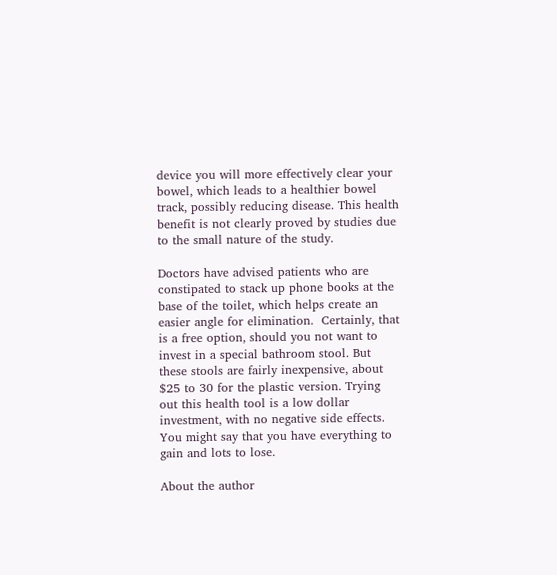device you will more effectively clear your bowel, which leads to a healthier bowel track, possibly reducing disease. This health benefit is not clearly proved by studies due to the small nature of the study.

Doctors have advised patients who are constipated to stack up phone books at the base of the toilet, which helps create an easier angle for elimination.  Certainly, that is a free option, should you not want to invest in a special bathroom stool. But these stools are fairly inexpensive, about $25 to 30 for the plastic version. Trying out this health tool is a low dollar investment, with no negative side effects.  You might say that you have everything to gain and lots to lose.

About the author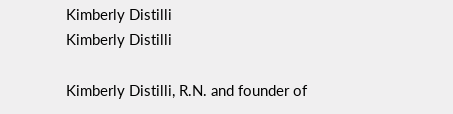Kimberly Distilli
Kimberly Distilli

Kimberly Distilli, R.N. and founder of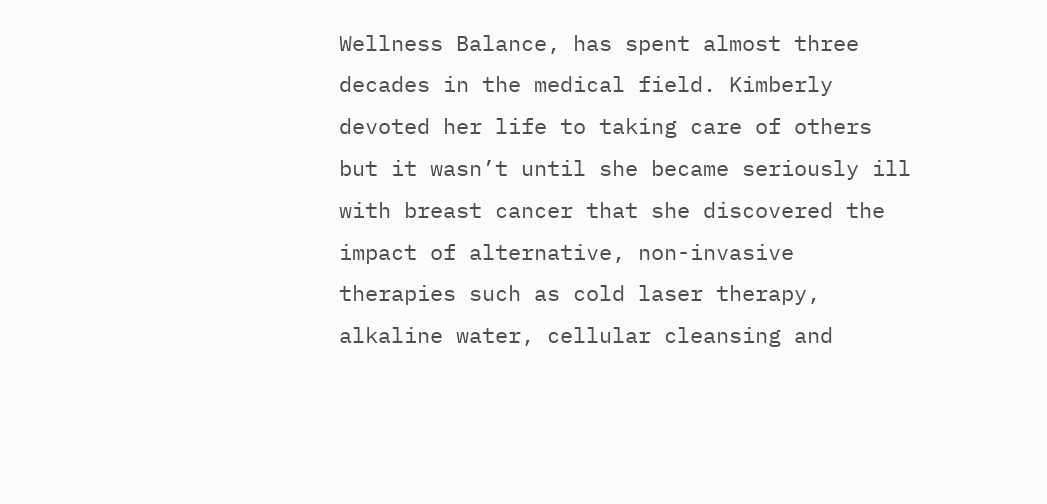Wellness Balance, has spent almost three decades in the medical field. Kimberly devoted her life to taking care of others but it wasn’t until she became seriously ill with breast cancer that she discovered the impact of alternative, non-invasive therapies such as cold laser therapy, alkaline water, cellular cleansing and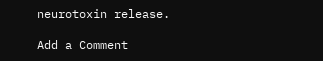neurotoxin release.

Add a Comment